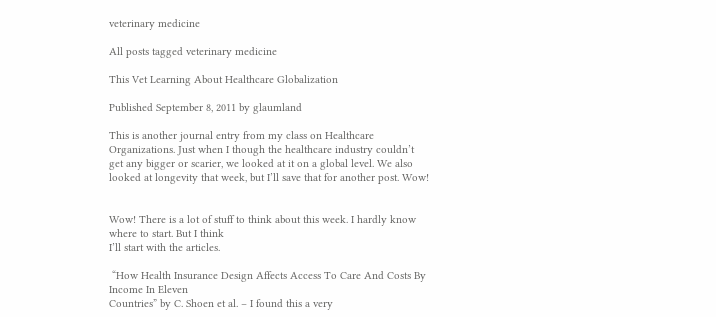veterinary medicine

All posts tagged veterinary medicine

This Vet Learning About Healthcare Globalization

Published September 8, 2011 by glaumland

This is another journal entry from my class on Healthcare Organizations. Just when I though the healthcare industry couldn’t get any bigger or scarier, we looked at it on a global level. We also looked at longevity that week, but I’ll save that for another post. Wow!


Wow! There is a lot of stuff to think about this week. I hardly know where to start. But I think
I’ll start with the articles.

 “How Health Insurance Design Affects Access To Care And Costs By Income In Eleven
Countries” by C. Shoen et al. – I found this a very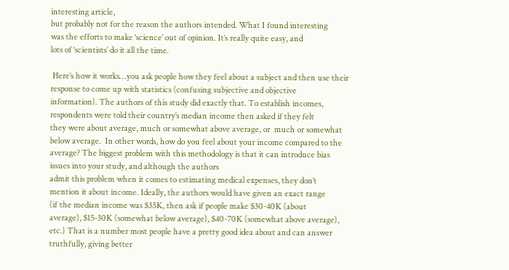interesting article,
but probably not for the reason the authors intended. What I found interesting
was the efforts to make ‘science’ out of opinion. It’s really quite easy, and
lots of ‘scientists’ do it all the time.

 Here’s how it works…you ask people how they feel about a subject and then use their
response to come up with statistics (confusing subjective and objective
information). The authors of this study did exactly that. To establish incomes,
respondents were told their country’s median income then asked if they felt
they were about average, much or somewhat above average, or  much or somewhat below average.  In other words, how do you feel about your income compared to the average? The biggest problem with this methodology is that it can introduce bias issues into your study, and although the authors
admit this problem when it comes to estimating medical expenses, they don’t
mention it about income. Ideally, the authors would have given an exact range
(if the median income was $35K, then ask if people make $30-40K (about
average), $15-30K (somewhat below average), $40-70K (somewhat above average),
etc.) That is a number most people have a pretty good idea about and can answer
truthfully, giving better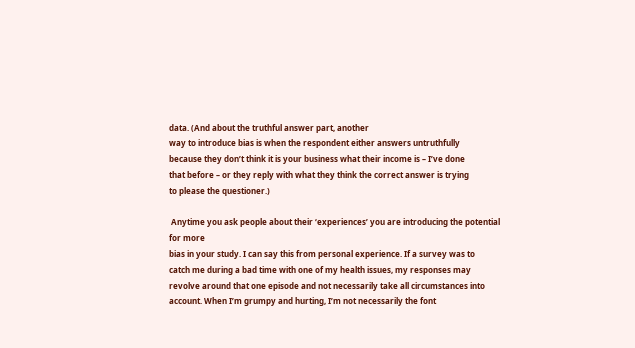data. (And about the truthful answer part, another
way to introduce bias is when the respondent either answers untruthfully
because they don’t think it is your business what their income is – I’ve done
that before – or they reply with what they think the correct answer is trying
to please the questioner.)

 Anytime you ask people about their ‘experiences’ you are introducing the potential for more
bias in your study. I can say this from personal experience. If a survey was to
catch me during a bad time with one of my health issues, my responses may
revolve around that one episode and not necessarily take all circumstances into
account. When I’m grumpy and hurting, I’m not necessarily the font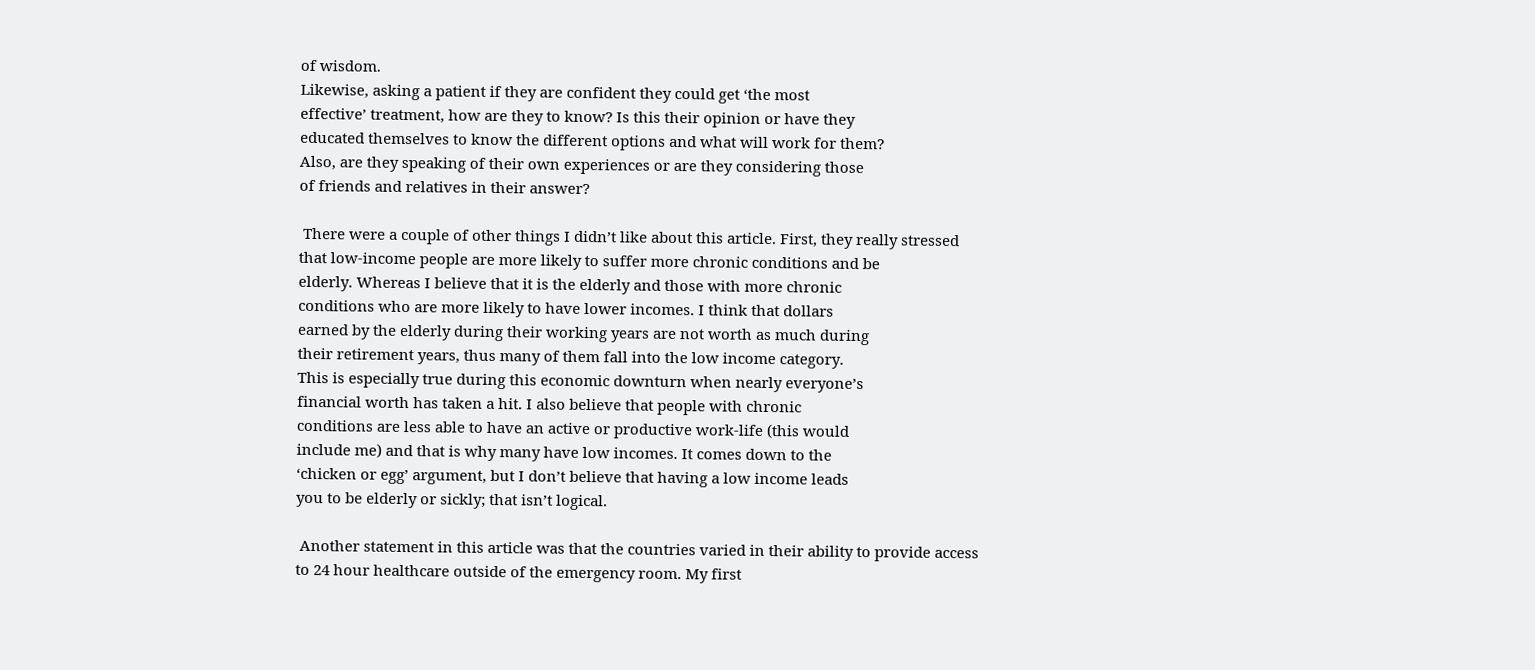of wisdom.
Likewise, asking a patient if they are confident they could get ‘the most
effective’ treatment, how are they to know? Is this their opinion or have they
educated themselves to know the different options and what will work for them?
Also, are they speaking of their own experiences or are they considering those
of friends and relatives in their answer?

 There were a couple of other things I didn’t like about this article. First, they really stressed
that low-income people are more likely to suffer more chronic conditions and be
elderly. Whereas I believe that it is the elderly and those with more chronic
conditions who are more likely to have lower incomes. I think that dollars
earned by the elderly during their working years are not worth as much during
their retirement years, thus many of them fall into the low income category.
This is especially true during this economic downturn when nearly everyone’s
financial worth has taken a hit. I also believe that people with chronic
conditions are less able to have an active or productive work-life (this would
include me) and that is why many have low incomes. It comes down to the
‘chicken or egg’ argument, but I don’t believe that having a low income leads
you to be elderly or sickly; that isn’t logical.

 Another statement in this article was that the countries varied in their ability to provide access
to 24 hour healthcare outside of the emergency room. My first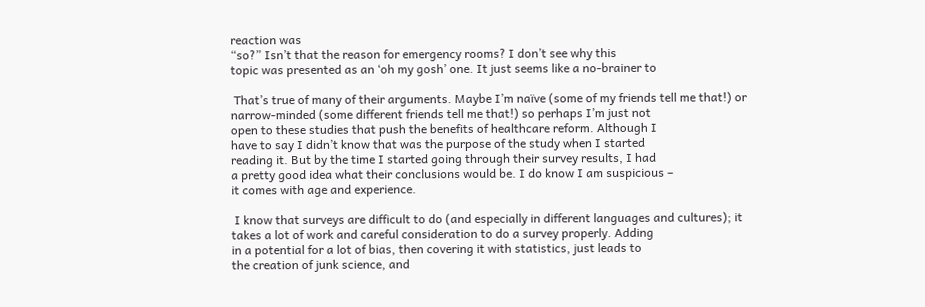reaction was
“so?” Isn’t that the reason for emergency rooms? I don’t see why this
topic was presented as an ‘oh my gosh’ one. It just seems like a no-brainer to

 That’s true of many of their arguments. Maybe I’m naïve (some of my friends tell me that!) or
narrow-minded (some different friends tell me that!) so perhaps I’m just not
open to these studies that push the benefits of healthcare reform. Although I
have to say I didn’t know that was the purpose of the study when I started
reading it. But by the time I started going through their survey results, I had
a pretty good idea what their conclusions would be. I do know I am suspicious –
it comes with age and experience.

 I know that surveys are difficult to do (and especially in different languages and cultures); it
takes a lot of work and careful consideration to do a survey properly. Adding
in a potential for a lot of bias, then covering it with statistics, just leads to
the creation of junk science, and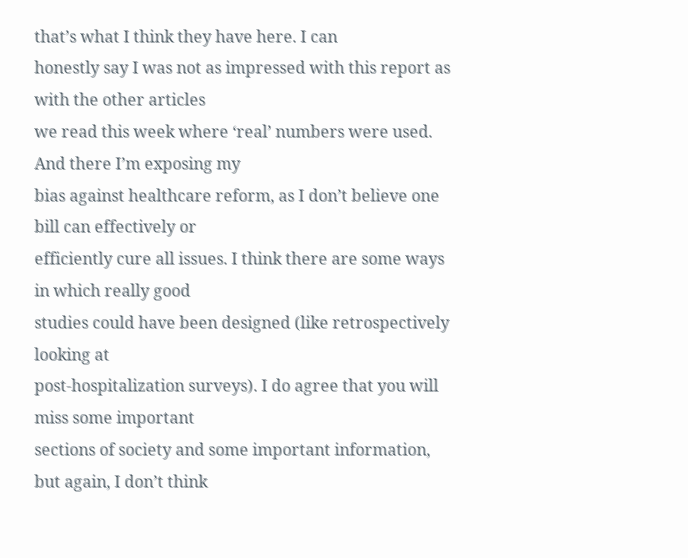that’s what I think they have here. I can
honestly say I was not as impressed with this report as with the other articles
we read this week where ‘real’ numbers were used. And there I’m exposing my
bias against healthcare reform, as I don’t believe one bill can effectively or
efficiently cure all issues. I think there are some ways in which really good
studies could have been designed (like retrospectively looking at
post-hospitalization surveys). I do agree that you will miss some important
sections of society and some important information, but again, I don’t think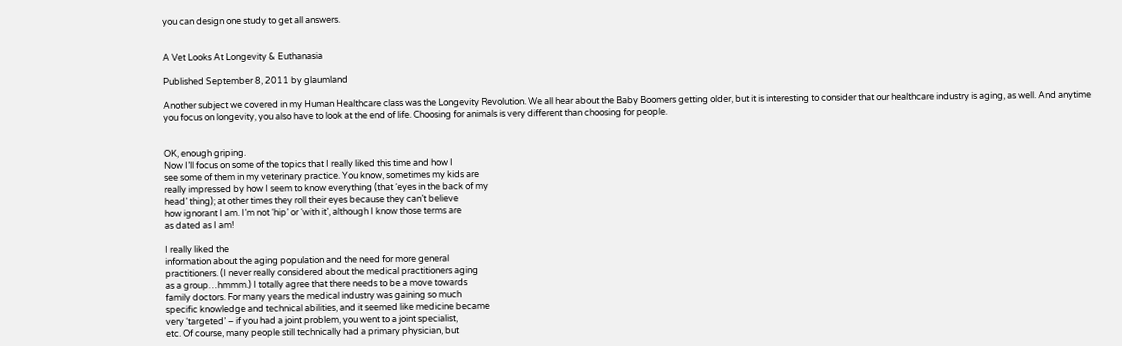you can design one study to get all answers.


A Vet Looks At Longevity & Euthanasia

Published September 8, 2011 by glaumland

Another subject we covered in my Human Healthcare class was the Longevity Revolution. We all hear about the Baby Boomers getting older, but it is interesting to consider that our healthcare industry is aging, as well. And anytime you focus on longevity, you also have to look at the end of life. Choosing for animals is very different than choosing for people.


OK, enough griping.
Now I’ll focus on some of the topics that I really liked this time and how I
see some of them in my veterinary practice. You know, sometimes my kids are
really impressed by how I seem to know everything (that ‘eyes in the back of my
head’ thing); at other times they roll their eyes because they can’t believe
how ignorant I am. I’m not ‘hip’ or ‘with it’, although I know those terms are
as dated as I am!

I really liked the
information about the aging population and the need for more general
practitioners. (I never really considered about the medical practitioners aging
as a group…hmmm.) I totally agree that there needs to be a move towards
family doctors. For many years the medical industry was gaining so much
specific knowledge and technical abilities, and it seemed like medicine became
very ‘targeted’ – if you had a joint problem, you went to a joint specialist,
etc. Of course, many people still technically had a primary physician, but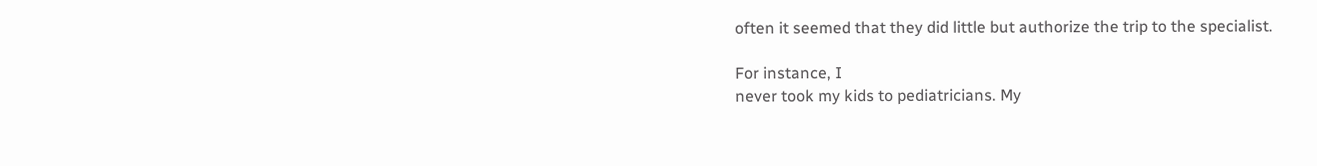often it seemed that they did little but authorize the trip to the specialist.

For instance, I
never took my kids to pediatricians. My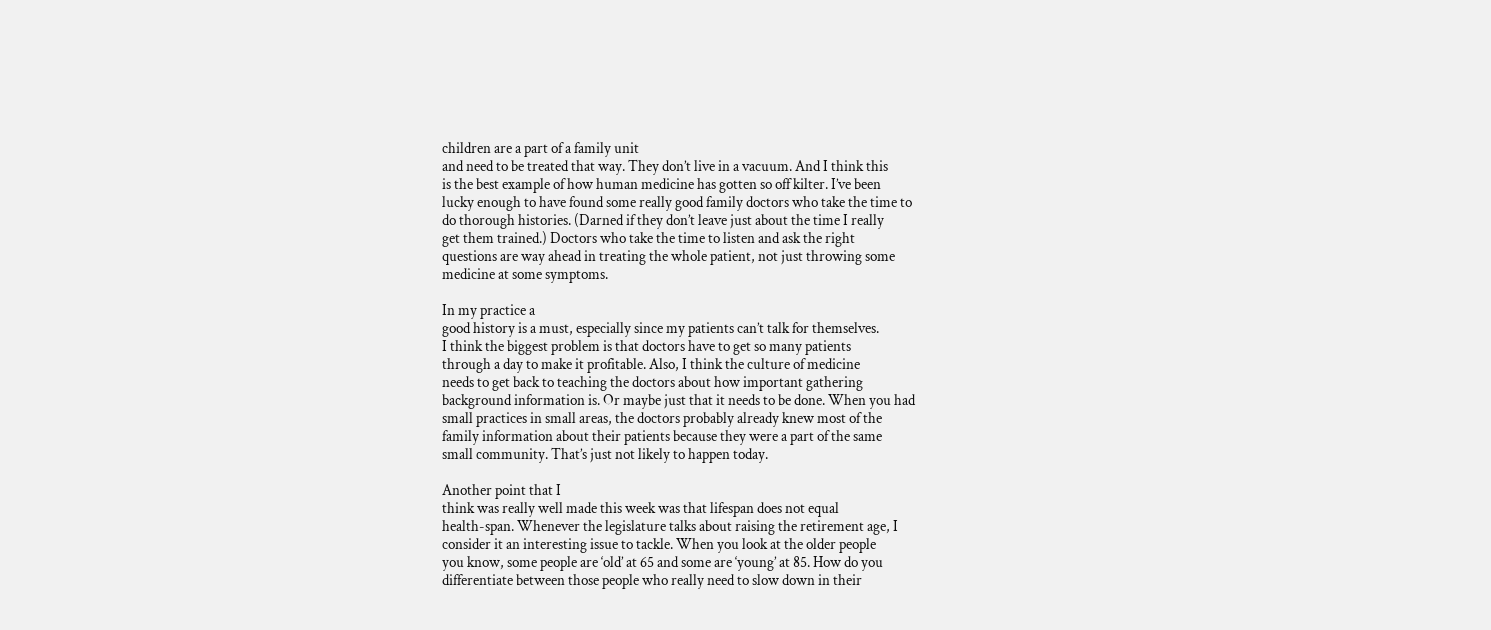children are a part of a family unit
and need to be treated that way. They don’t live in a vacuum. And I think this
is the best example of how human medicine has gotten so off kilter. I’ve been
lucky enough to have found some really good family doctors who take the time to
do thorough histories. (Darned if they don’t leave just about the time I really
get them trained.) Doctors who take the time to listen and ask the right
questions are way ahead in treating the whole patient, not just throwing some
medicine at some symptoms.

In my practice a
good history is a must, especially since my patients can’t talk for themselves.
I think the biggest problem is that doctors have to get so many patients
through a day to make it profitable. Also, I think the culture of medicine
needs to get back to teaching the doctors about how important gathering
background information is. Or maybe just that it needs to be done. When you had
small practices in small areas, the doctors probably already knew most of the
family information about their patients because they were a part of the same
small community. That’s just not likely to happen today.

Another point that I
think was really well made this week was that lifespan does not equal
health-span. Whenever the legislature talks about raising the retirement age, I
consider it an interesting issue to tackle. When you look at the older people
you know, some people are ‘old’ at 65 and some are ‘young’ at 85. How do you
differentiate between those people who really need to slow down in their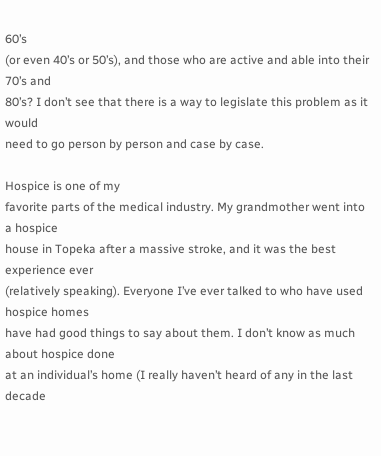60’s
(or even 40’s or 50’s), and those who are active and able into their 70’s and
80’s? I don’t see that there is a way to legislate this problem as it would
need to go person by person and case by case.

Hospice is one of my
favorite parts of the medical industry. My grandmother went into a hospice
house in Topeka after a massive stroke, and it was the best experience ever
(relatively speaking). Everyone I’ve ever talked to who have used hospice homes
have had good things to say about them. I don’t know as much about hospice done
at an individual’s home (I really haven’t heard of any in the last decade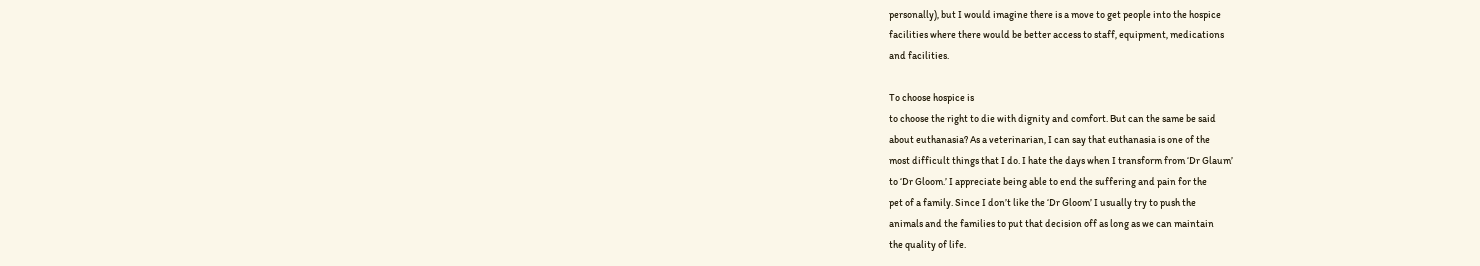personally), but I would imagine there is a move to get people into the hospice
facilities where there would be better access to staff, equipment, medications
and facilities.

To choose hospice is
to choose the right to die with dignity and comfort. But can the same be said
about euthanasia? As a veterinarian, I can say that euthanasia is one of the
most difficult things that I do. I hate the days when I transform from ‘Dr Glaum’
to ‘Dr Gloom.’ I appreciate being able to end the suffering and pain for the
pet of a family. Since I don’t like the ‘Dr Gloom’ I usually try to push the
animals and the families to put that decision off as long as we can maintain
the quality of life.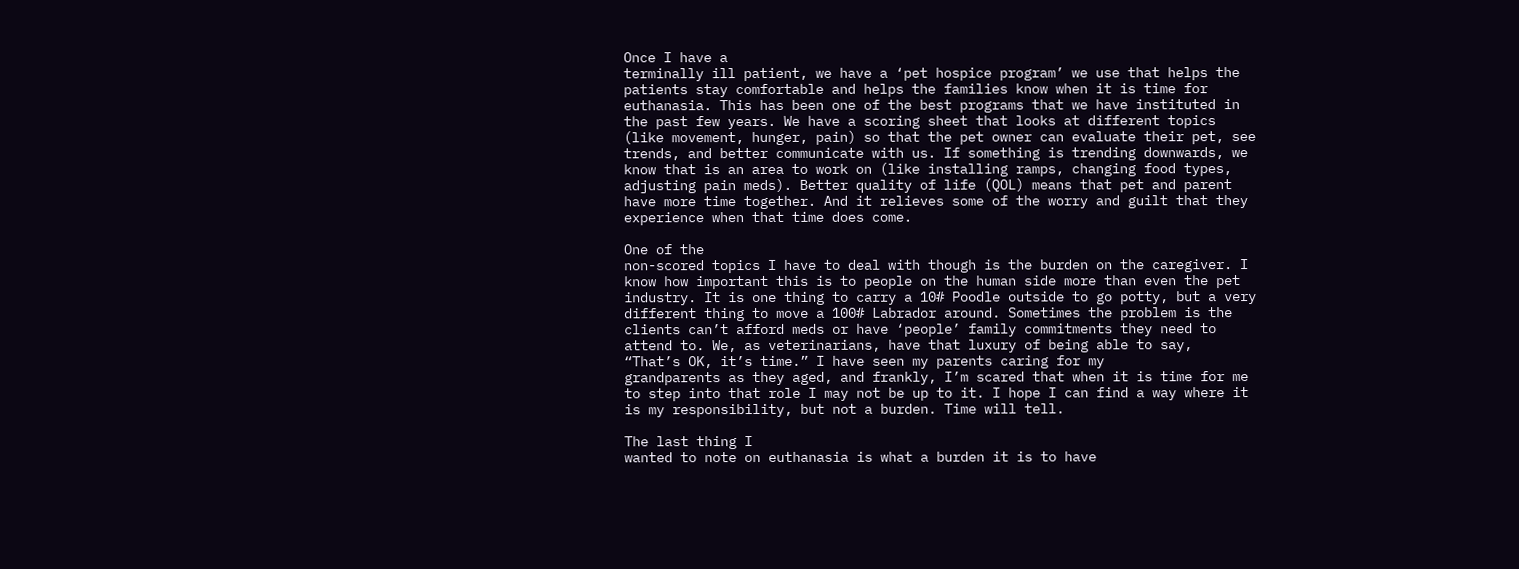Once I have a
terminally ill patient, we have a ‘pet hospice program’ we use that helps the
patients stay comfortable and helps the families know when it is time for
euthanasia. This has been one of the best programs that we have instituted in
the past few years. We have a scoring sheet that looks at different topics
(like movement, hunger, pain) so that the pet owner can evaluate their pet, see
trends, and better communicate with us. If something is trending downwards, we
know that is an area to work on (like installing ramps, changing food types,
adjusting pain meds). Better quality of life (QOL) means that pet and parent
have more time together. And it relieves some of the worry and guilt that they
experience when that time does come.

One of the
non-scored topics I have to deal with though is the burden on the caregiver. I
know how important this is to people on the human side more than even the pet
industry. It is one thing to carry a 10# Poodle outside to go potty, but a very
different thing to move a 100# Labrador around. Sometimes the problem is the
clients can’t afford meds or have ‘people’ family commitments they need to
attend to. We, as veterinarians, have that luxury of being able to say,
“That’s OK, it’s time.” I have seen my parents caring for my
grandparents as they aged, and frankly, I’m scared that when it is time for me
to step into that role I may not be up to it. I hope I can find a way where it
is my responsibility, but not a burden. Time will tell.

The last thing I
wanted to note on euthanasia is what a burden it is to have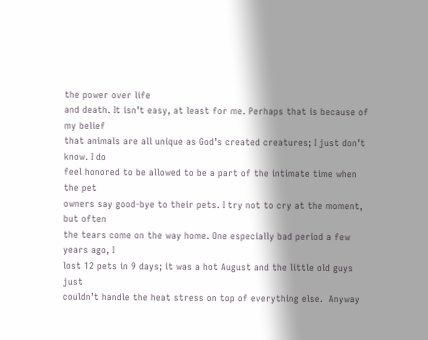the power over life
and death. It isn’t easy, at least for me. Perhaps that is because of my belief
that animals are all unique as God’s created creatures; I just don’t know. I do
feel honored to be allowed to be a part of the intimate time when the pet
owners say good-bye to their pets. I try not to cry at the moment, but often
the tears come on the way home. One especially bad period a few years ago, I
lost 12 pets in 9 days; it was a hot August and the little old guys just
couldn’t handle the heat stress on top of everything else.  Anyway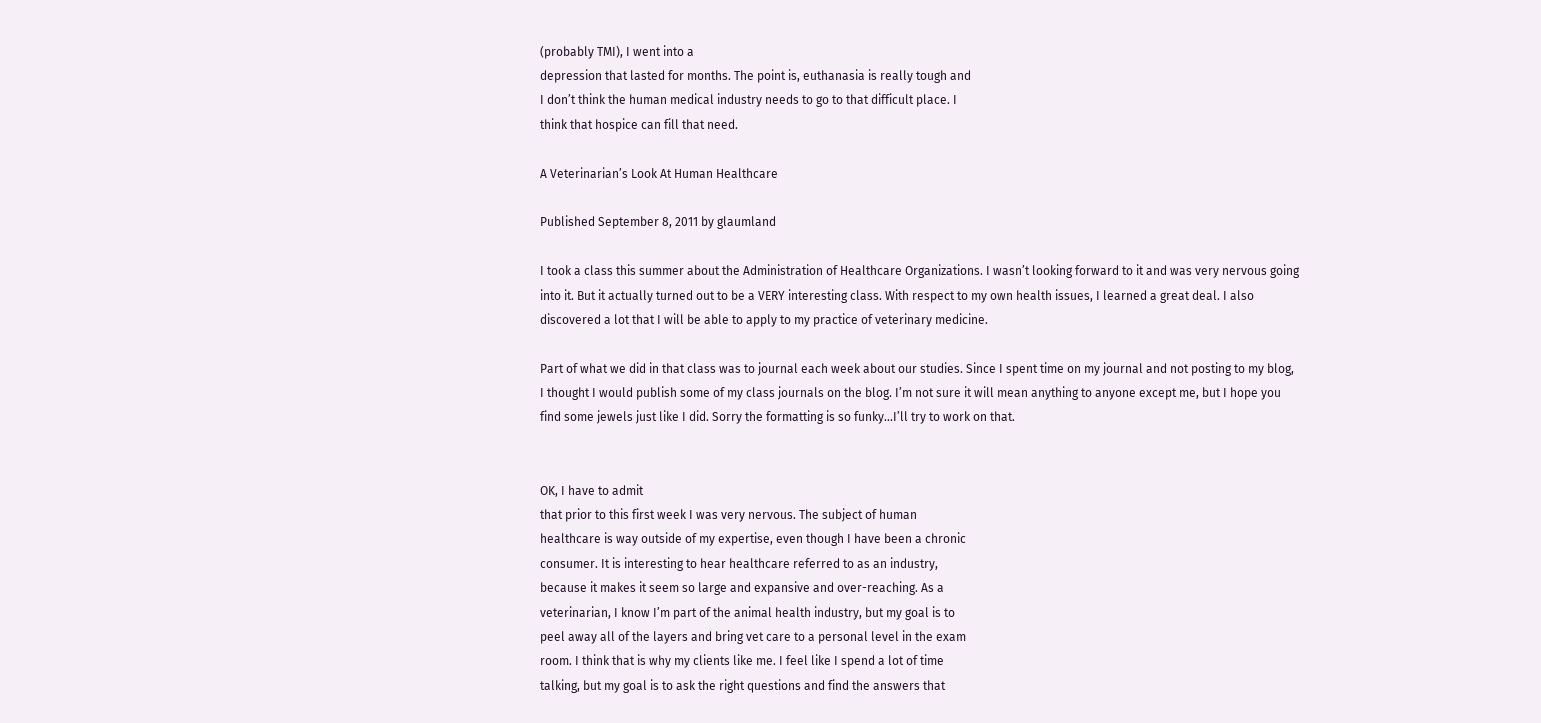(probably TMI), I went into a
depression that lasted for months. The point is, euthanasia is really tough and
I don’t think the human medical industry needs to go to that difficult place. I
think that hospice can fill that need.

A Veterinarian’s Look At Human Healthcare

Published September 8, 2011 by glaumland

I took a class this summer about the Administration of Healthcare Organizations. I wasn’t looking forward to it and was very nervous going into it. But it actually turned out to be a VERY interesting class. With respect to my own health issues, I learned a great deal. I also discovered a lot that I will be able to apply to my practice of veterinary medicine.

Part of what we did in that class was to journal each week about our studies. Since I spent time on my journal and not posting to my blog, I thought I would publish some of my class journals on the blog. I’m not sure it will mean anything to anyone except me, but I hope you find some jewels just like I did. Sorry the formatting is so funky…I’ll try to work on that.


OK, I have to admit
that prior to this first week I was very nervous. The subject of human
healthcare is way outside of my expertise, even though I have been a chronic
consumer. It is interesting to hear healthcare referred to as an industry,
because it makes it seem so large and expansive and over-reaching. As a
veterinarian, I know I’m part of the animal health industry, but my goal is to
peel away all of the layers and bring vet care to a personal level in the exam
room. I think that is why my clients like me. I feel like I spend a lot of time
talking, but my goal is to ask the right questions and find the answers that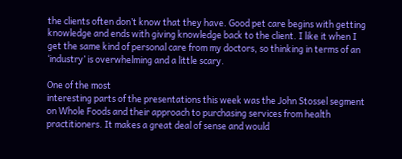the clients often don’t know that they have. Good pet care begins with getting
knowledge and ends with giving knowledge back to the client. I like it when I
get the same kind of personal care from my doctors, so thinking in terms of an
‘industry’ is overwhelming and a little scary.

One of the most
interesting parts of the presentations this week was the John Stossel segment
on Whole Foods and their approach to purchasing services from health
practitioners. It makes a great deal of sense and would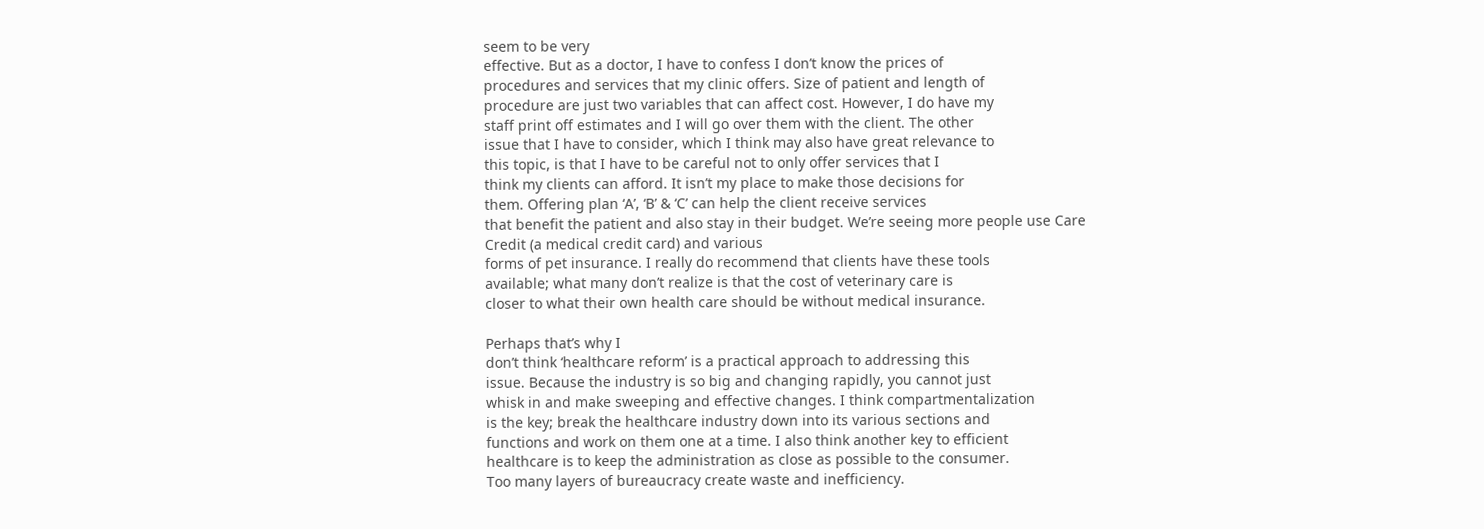seem to be very
effective. But as a doctor, I have to confess I don’t know the prices of
procedures and services that my clinic offers. Size of patient and length of
procedure are just two variables that can affect cost. However, I do have my
staff print off estimates and I will go over them with the client. The other
issue that I have to consider, which I think may also have great relevance to
this topic, is that I have to be careful not to only offer services that I
think my clients can afford. It isn’t my place to make those decisions for
them. Offering plan ‘A’, ‘B’ & ‘C’ can help the client receive services
that benefit the patient and also stay in their budget. We’re seeing more people use Care Credit (a medical credit card) and various
forms of pet insurance. I really do recommend that clients have these tools
available; what many don’t realize is that the cost of veterinary care is
closer to what their own health care should be without medical insurance.

Perhaps that’s why I
don’t think ‘healthcare reform’ is a practical approach to addressing this
issue. Because the industry is so big and changing rapidly, you cannot just
whisk in and make sweeping and effective changes. I think compartmentalization
is the key; break the healthcare industry down into its various sections and
functions and work on them one at a time. I also think another key to efficient
healthcare is to keep the administration as close as possible to the consumer.
Too many layers of bureaucracy create waste and inefficiency.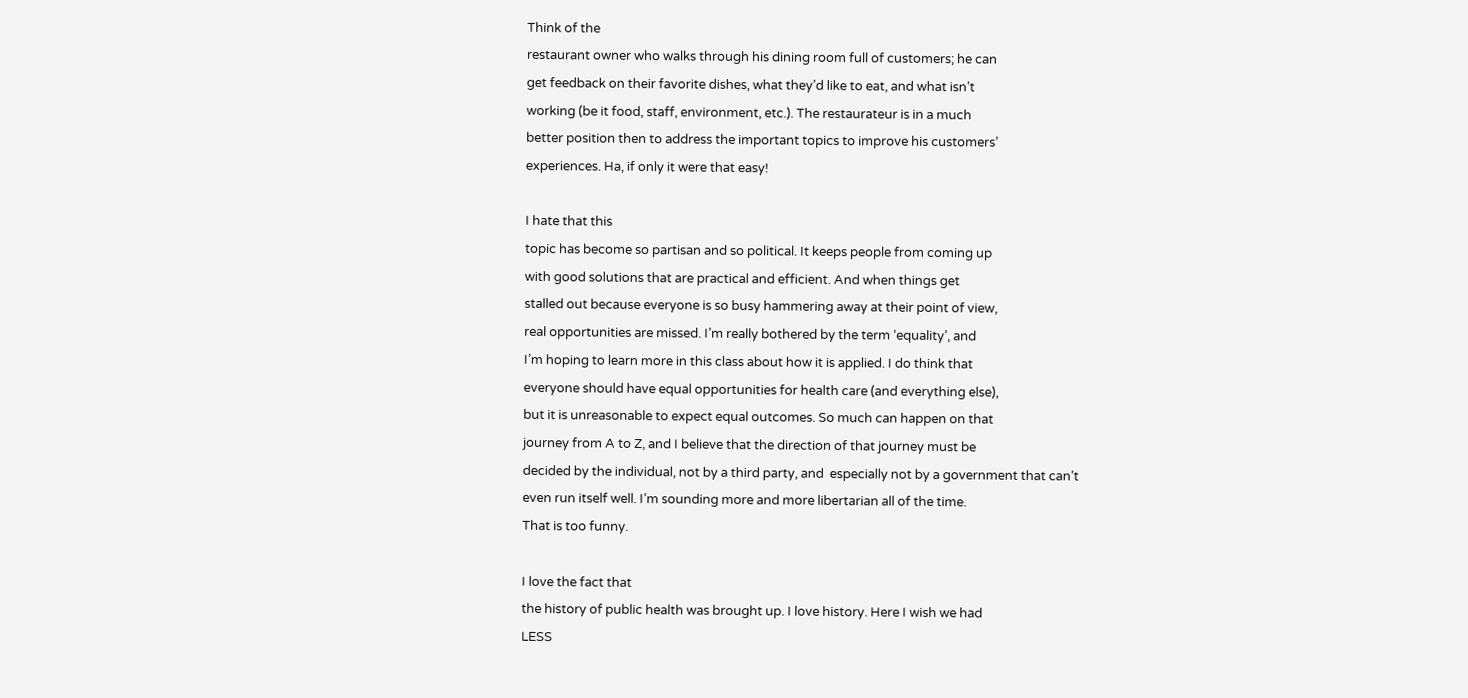Think of the
restaurant owner who walks through his dining room full of customers; he can
get feedback on their favorite dishes, what they’d like to eat, and what isn’t
working (be it food, staff, environment, etc.). The restaurateur is in a much
better position then to address the important topics to improve his customers’
experiences. Ha, if only it were that easy!

I hate that this
topic has become so partisan and so political. It keeps people from coming up
with good solutions that are practical and efficient. And when things get
stalled out because everyone is so busy hammering away at their point of view,
real opportunities are missed. I’m really bothered by the term ‘equality’, and
I’m hoping to learn more in this class about how it is applied. I do think that
everyone should have equal opportunities for health care (and everything else),
but it is unreasonable to expect equal outcomes. So much can happen on that
journey from A to Z, and I believe that the direction of that journey must be
decided by the individual, not by a third party, and  especially not by a government that can’t
even run itself well. I’m sounding more and more libertarian all of the time.
That is too funny.

I love the fact that
the history of public health was brought up. I love history. Here I wish we had
LESS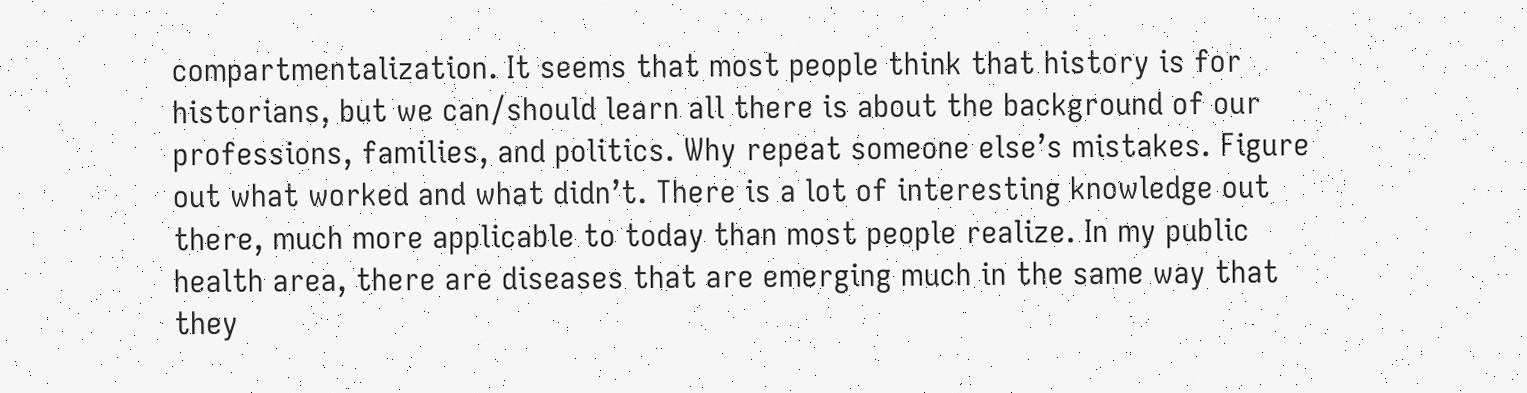compartmentalization. It seems that most people think that history is for
historians, but we can/should learn all there is about the background of our
professions, families, and politics. Why repeat someone else’s mistakes. Figure
out what worked and what didn’t. There is a lot of interesting knowledge out
there, much more applicable to today than most people realize. In my public
health area, there are diseases that are emerging much in the same way that
they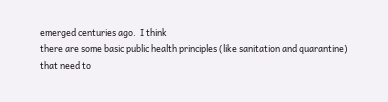emerged centuries ago.  I think
there are some basic public health principles (like sanitation and quarantine)
that need to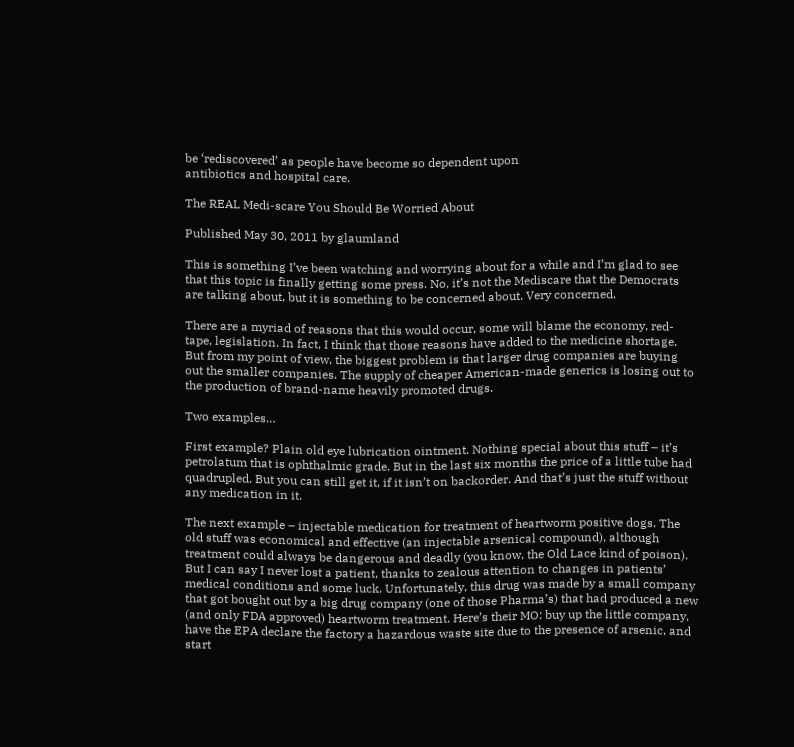be ‘rediscovered’ as people have become so dependent upon
antibiotics and hospital care.

The REAL Medi-scare You Should Be Worried About

Published May 30, 2011 by glaumland

This is something I’ve been watching and worrying about for a while and I’m glad to see that this topic is finally getting some press. No, it’s not the Mediscare that the Democrats are talking about, but it is something to be concerned about. Very concerned.

There are a myriad of reasons that this would occur, some will blame the economy, red-tape, legislation. In fact, I think that those reasons have added to the medicine shortage. But from my point of view, the biggest problem is that larger drug companies are buying out the smaller companies. The supply of cheaper American-made generics is losing out to the production of brand-name heavily promoted drugs.

Two examples…

First example? Plain old eye lubrication ointment. Nothing special about this stuff – it’s petrolatum that is ophthalmic grade. But in the last six months the price of a little tube had quadrupled. But you can still get it, if it isn’t on backorder. And that’s just the stuff without any medication in it.

The next example – injectable medication for treatment of heartworm positive dogs. The old stuff was economical and effective (an injectable arsenical compound), although treatment could always be dangerous and deadly (you know, the Old Lace kind of poison). But I can say I never lost a patient, thanks to zealous attention to changes in patients’ medical conditions and some luck. Unfortunately, this drug was made by a small company that got bought out by a big drug company (one of those Pharma’s) that had produced a new (and only FDA approved) heartworm treatment. Here’s their MO: buy up the little company, have the EPA declare the factory a hazardous waste site due to the presence of arsenic, and start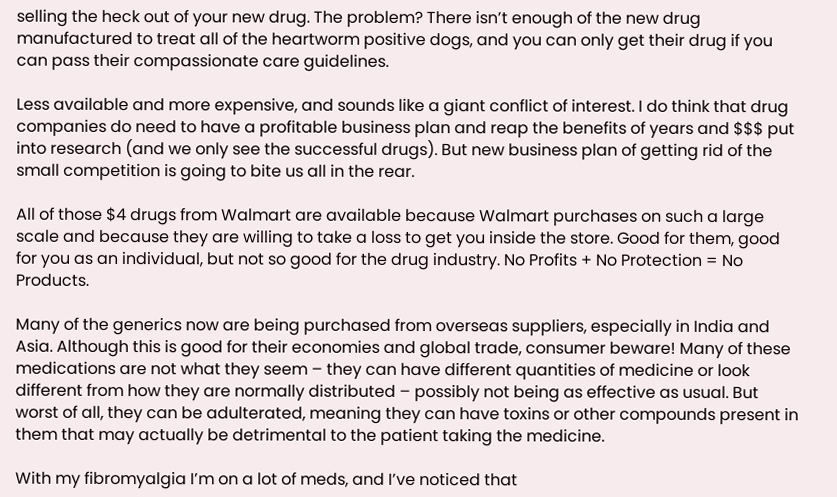selling the heck out of your new drug. The problem? There isn’t enough of the new drug manufactured to treat all of the heartworm positive dogs, and you can only get their drug if you can pass their compassionate care guidelines.

Less available and more expensive, and sounds like a giant conflict of interest. I do think that drug companies do need to have a profitable business plan and reap the benefits of years and $$$ put into research (and we only see the successful drugs). But new business plan of getting rid of the small competition is going to bite us all in the rear.

All of those $4 drugs from Walmart are available because Walmart purchases on such a large scale and because they are willing to take a loss to get you inside the store. Good for them, good for you as an individual, but not so good for the drug industry. No Profits + No Protection = No Products.

Many of the generics now are being purchased from overseas suppliers, especially in India and Asia. Although this is good for their economies and global trade, consumer beware! Many of these medications are not what they seem – they can have different quantities of medicine or look different from how they are normally distributed – possibly not being as effective as usual. But worst of all, they can be adulterated, meaning they can have toxins or other compounds present in them that may actually be detrimental to the patient taking the medicine.

With my fibromyalgia I’m on a lot of meds, and I’ve noticed that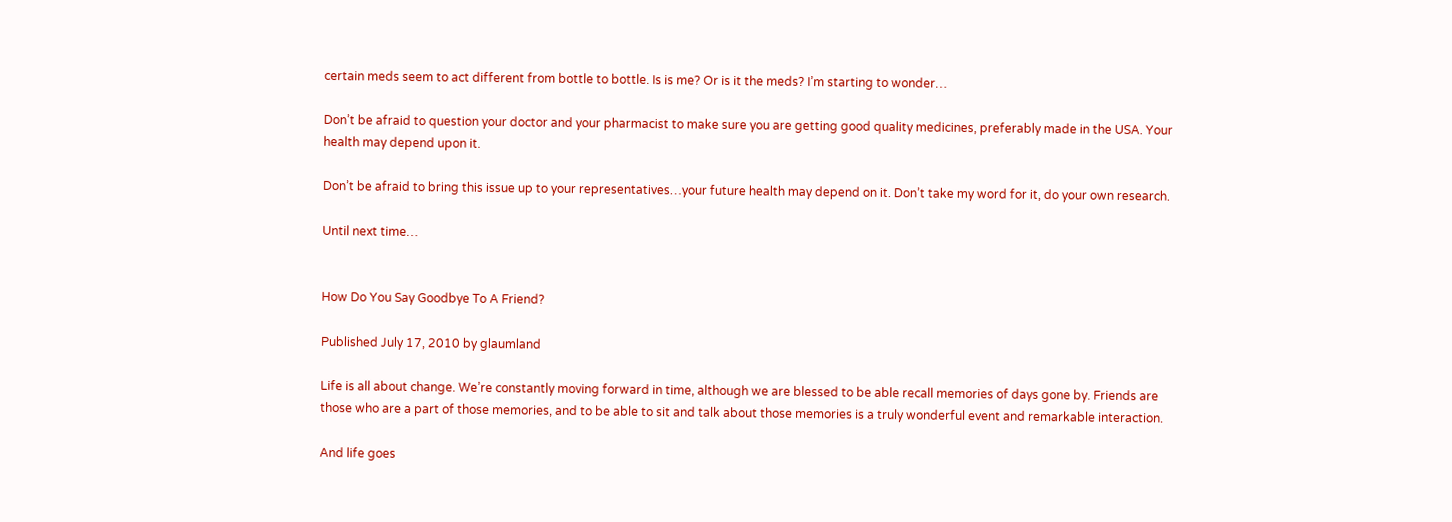certain meds seem to act different from bottle to bottle. Is is me? Or is it the meds? I’m starting to wonder…

Don’t be afraid to question your doctor and your pharmacist to make sure you are getting good quality medicines, preferably made in the USA. Your health may depend upon it.

Don’t be afraid to bring this issue up to your representatives…your future health may depend on it. Don’t take my word for it, do your own research.

Until next time…


How Do You Say Goodbye To A Friend?

Published July 17, 2010 by glaumland

Life is all about change. We’re constantly moving forward in time, although we are blessed to be able recall memories of days gone by. Friends are those who are a part of those memories, and to be able to sit and talk about those memories is a truly wonderful event and remarkable interaction.

And life goes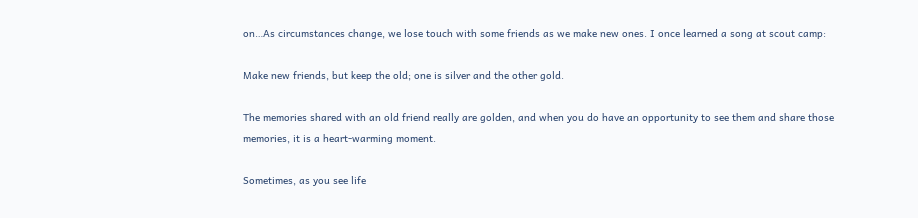on…As circumstances change, we lose touch with some friends as we make new ones. I once learned a song at scout camp:

Make new friends, but keep the old; one is silver and the other gold.

The memories shared with an old friend really are golden, and when you do have an opportunity to see them and share those memories, it is a heart-warming moment.

Sometimes, as you see life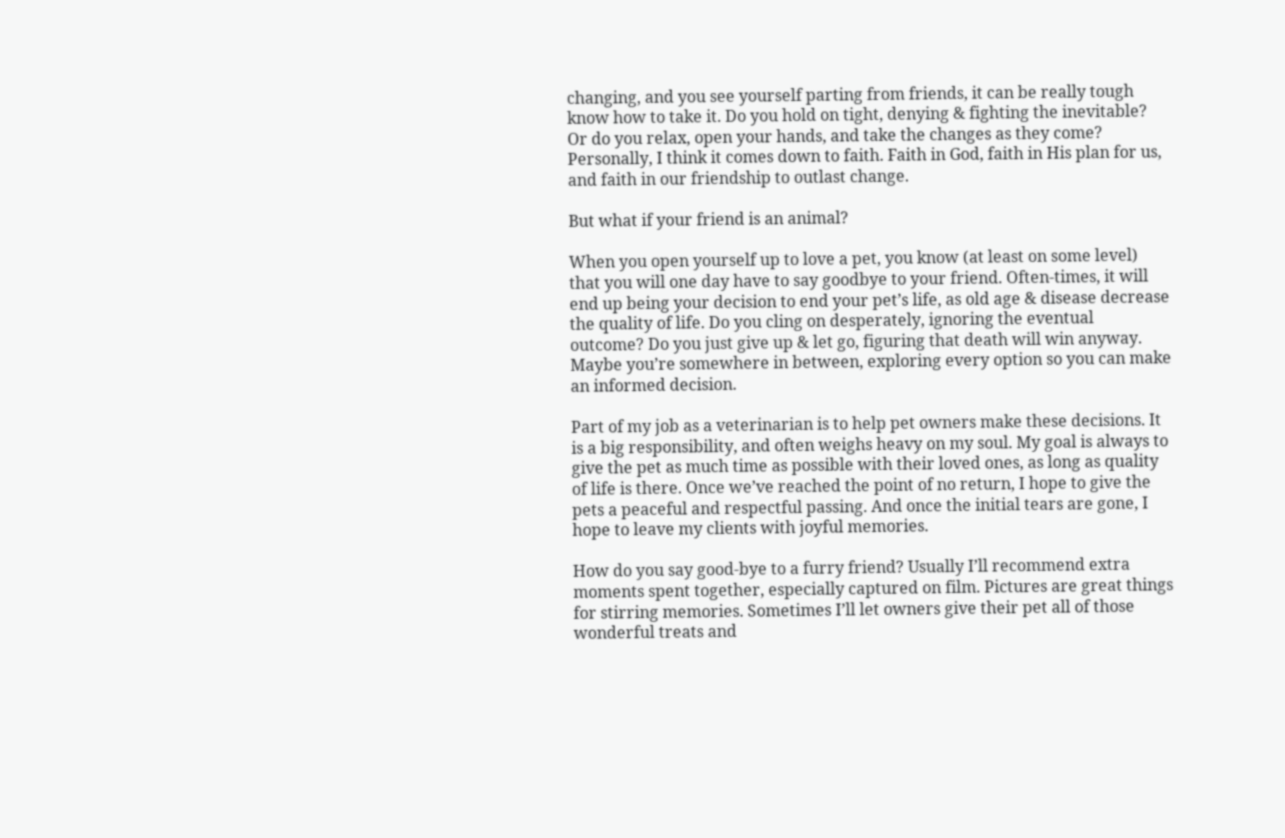changing, and you see yourself parting from friends, it can be really tough know how to take it. Do you hold on tight, denying & fighting the inevitable? Or do you relax, open your hands, and take the changes as they come? Personally, I think it comes down to faith. Faith in God, faith in His plan for us, and faith in our friendship to outlast change.

But what if your friend is an animal?

When you open yourself up to love a pet, you know (at least on some level) that you will one day have to say goodbye to your friend. Often-times, it will end up being your decision to end your pet’s life, as old age & disease decrease the quality of life. Do you cling on desperately, ignoring the eventual outcome? Do you just give up & let go, figuring that death will win anyway. Maybe you’re somewhere in between, exploring every option so you can make an informed decision.

Part of my job as a veterinarian is to help pet owners make these decisions. It is a big responsibility, and often weighs heavy on my soul. My goal is always to give the pet as much time as possible with their loved ones, as long as quality of life is there. Once we’ve reached the point of no return, I hope to give the pets a peaceful and respectful passing. And once the initial tears are gone, I hope to leave my clients with joyful memories.

How do you say good-bye to a furry friend? Usually I’ll recommend extra moments spent together, especially captured on film. Pictures are great things for stirring memories. Sometimes I’ll let owners give their pet all of those wonderful treats and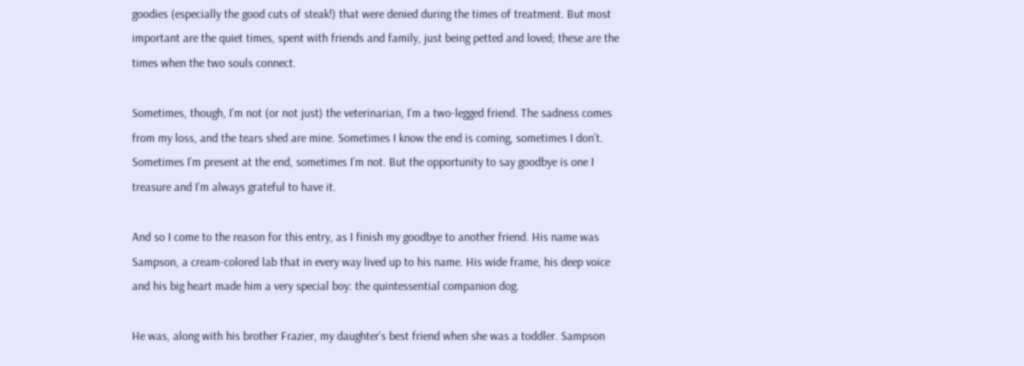goodies (especially the good cuts of steak!) that were denied during the times of treatment. But most important are the quiet times, spent with friends and family, just being petted and loved; these are the times when the two souls connect.

Sometimes, though, I’m not (or not just) the veterinarian, I’m a two-legged friend. The sadness comes from my loss, and the tears shed are mine. Sometimes I know the end is coming, sometimes I don’t. Sometimes I’m present at the end, sometimes I’m not. But the opportunity to say goodbye is one I treasure and I’m always grateful to have it.

And so I come to the reason for this entry, as I finish my goodbye to another friend. His name was Sampson, a cream-colored lab that in every way lived up to his name. His wide frame, his deep voice and his big heart made him a very special boy: the quintessential companion dog.

He was, along with his brother Frazier, my daughter’s best friend when she was a toddler. Sampson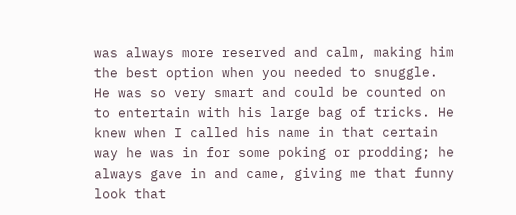was always more reserved and calm, making him the best option when you needed to snuggle. He was so very smart and could be counted on to entertain with his large bag of tricks. He knew when I called his name in that certain way he was in for some poking or prodding; he always gave in and came, giving me that funny look that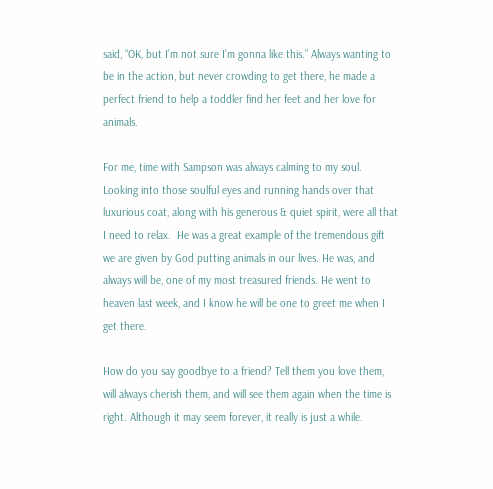said, “OK, but I’m not sure I’m gonna like this.” Always wanting to be in the action, but never crowding to get there, he made a perfect friend to help a toddler find her feet and her love for animals.

For me, time with Sampson was always calming to my soul. Looking into those soulful eyes and running hands over that luxurious coat, along with his generous & quiet spirit, were all that I need to relax.  He was a great example of the tremendous gift we are given by God putting animals in our lives. He was, and always will be, one of my most treasured friends. He went to heaven last week, and I know he will be one to greet me when I get there.

How do you say goodbye to a friend? Tell them you love them, will always cherish them, and will see them again when the time is right. Although it may seem forever, it really is just a while.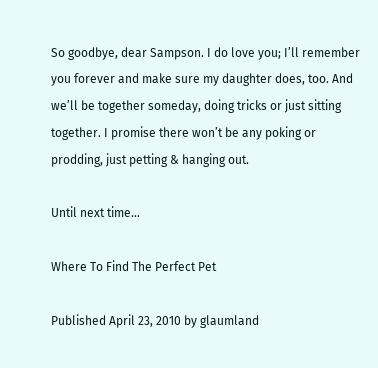So goodbye, dear Sampson. I do love you; I’ll remember you forever and make sure my daughter does, too. And we’ll be together someday, doing tricks or just sitting together. I promise there won’t be any poking or prodding, just petting & hanging out.

Until next time…

Where To Find The Perfect Pet

Published April 23, 2010 by glaumland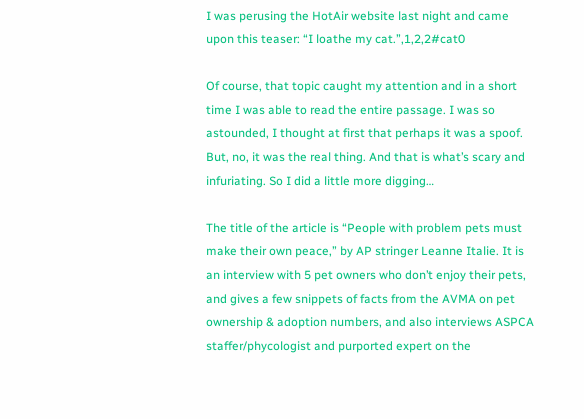I was perusing the HotAir website last night and came upon this teaser: “I loathe my cat.”,1,2,2#cat0

Of course, that topic caught my attention and in a short time I was able to read the entire passage. I was so astounded, I thought at first that perhaps it was a spoof. But, no, it was the real thing. And that is what’s scary and infuriating. So I did a little more digging…

The title of the article is “People with problem pets must make their own peace,” by AP stringer Leanne Italie. It is an interview with 5 pet owners who don’t enjoy their pets, and gives a few snippets of facts from the AVMA on pet ownership & adoption numbers, and also interviews ASPCA staffer/phycologist and purported expert on the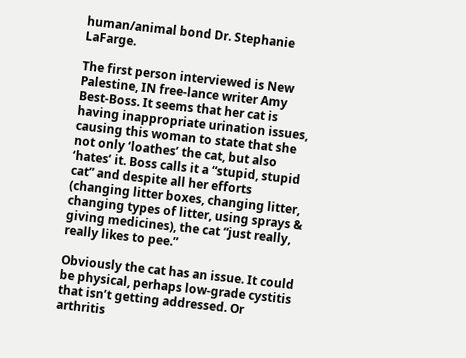human/animal bond Dr. Stephanie LaFarge.

The first person interviewed is New Palestine, IN free-lance writer Amy Best-Boss. It seems that her cat is having inappropriate urination issues, causing this woman to state that she not only ‘loathes’ the cat, but also ‘hates’ it. Boss calls it a “stupid, stupid cat” and despite all her efforts (changing litter boxes, changing litter, changing types of litter, using sprays & giving medicines), the cat “just really, really likes to pee.”

Obviously the cat has an issue. It could be physical, perhaps low-grade cystitis that isn’t getting addressed. Or arthritis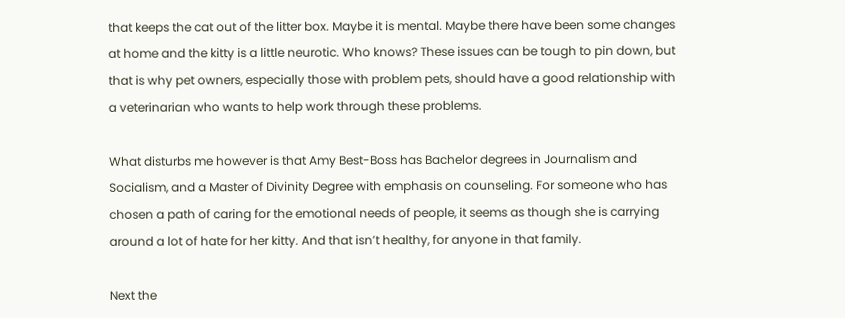that keeps the cat out of the litter box. Maybe it is mental. Maybe there have been some changes at home and the kitty is a little neurotic. Who knows? These issues can be tough to pin down, but that is why pet owners, especially those with problem pets, should have a good relationship with a veterinarian who wants to help work through these problems.

What disturbs me however is that Amy Best-Boss has Bachelor degrees in Journalism and Socialism, and a Master of Divinity Degree with emphasis on counseling. For someone who has chosen a path of caring for the emotional needs of people, it seems as though she is carrying around a lot of hate for her kitty. And that isn’t healthy, for anyone in that family.

Next the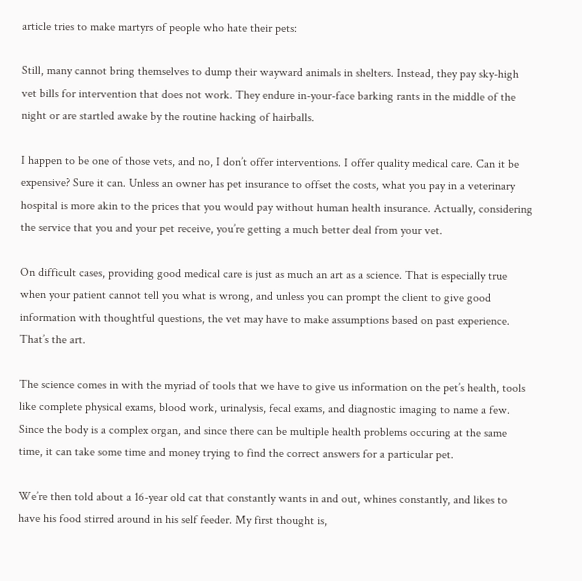article tries to make martyrs of people who hate their pets:

Still, many cannot bring themselves to dump their wayward animals in shelters. Instead, they pay sky-high vet bills for intervention that does not work. They endure in-your-face barking rants in the middle of the night or are startled awake by the routine hacking of hairballs.

I happen to be one of those vets, and no, I don’t offer interventions. I offer quality medical care. Can it be expensive? Sure it can. Unless an owner has pet insurance to offset the costs, what you pay in a veterinary hospital is more akin to the prices that you would pay without human health insurance. Actually, considering the service that you and your pet receive, you’re getting a much better deal from your vet.

On difficult cases, providing good medical care is just as much an art as a science. That is especially true when your patient cannot tell you what is wrong, and unless you can prompt the client to give good information with thoughtful questions, the vet may have to make assumptions based on past experience. That’s the art.

The science comes in with the myriad of tools that we have to give us information on the pet’s health, tools like complete physical exams, blood work, urinalysis, fecal exams, and diagnostic imaging to name a few. Since the body is a complex organ, and since there can be multiple health problems occuring at the same time, it can take some time and money trying to find the correct answers for a particular pet.

We’re then told about a 16-year old cat that constantly wants in and out, whines constantly, and likes to have his food stirred around in his self feeder. My first thought is,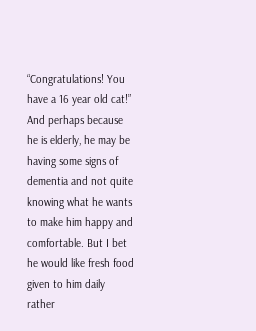“Congratulations! You have a 16 year old cat!” And perhaps because he is elderly, he may be having some signs of dementia and not quite knowing what he wants to make him happy and comfortable. But I bet he would like fresh food given to him daily rather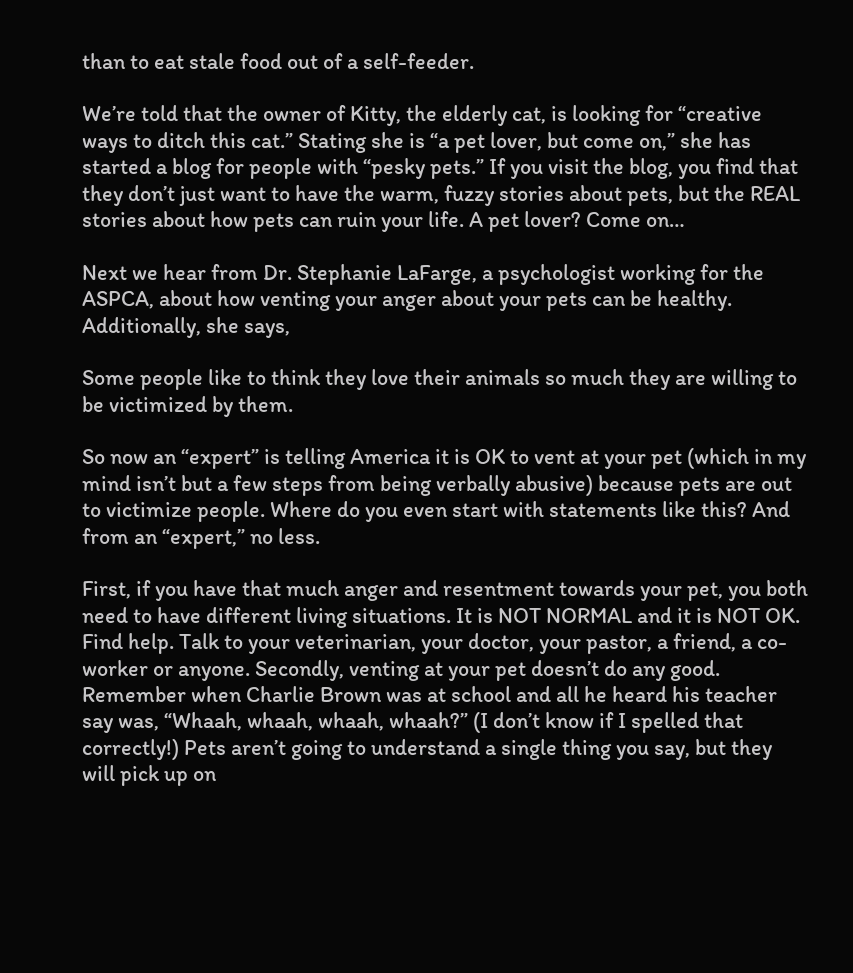than to eat stale food out of a self-feeder.

We’re told that the owner of Kitty, the elderly cat, is looking for “creative ways to ditch this cat.” Stating she is “a pet lover, but come on,” she has started a blog for people with “pesky pets.” If you visit the blog, you find that they don’t just want to have the warm, fuzzy stories about pets, but the REAL stories about how pets can ruin your life. A pet lover? Come on…

Next we hear from Dr. Stephanie LaFarge, a psychologist working for the ASPCA, about how venting your anger about your pets can be healthy. Additionally, she says,

Some people like to think they love their animals so much they are willing to be victimized by them.

So now an “expert” is telling America it is OK to vent at your pet (which in my mind isn’t but a few steps from being verbally abusive) because pets are out to victimize people. Where do you even start with statements like this? And from an “expert,” no less.

First, if you have that much anger and resentment towards your pet, you both need to have different living situations. It is NOT NORMAL and it is NOT OK. Find help. Talk to your veterinarian, your doctor, your pastor, a friend, a co-worker or anyone. Secondly, venting at your pet doesn’t do any good. Remember when Charlie Brown was at school and all he heard his teacher say was, “Whaah, whaah, whaah, whaah?” (I don’t know if I spelled that correctly!) Pets aren’t going to understand a single thing you say, but they will pick up on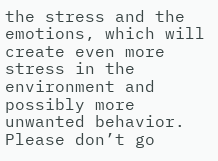the stress and the emotions, which will create even more stress in the environment and possibly more unwanted behavior. Please don’t go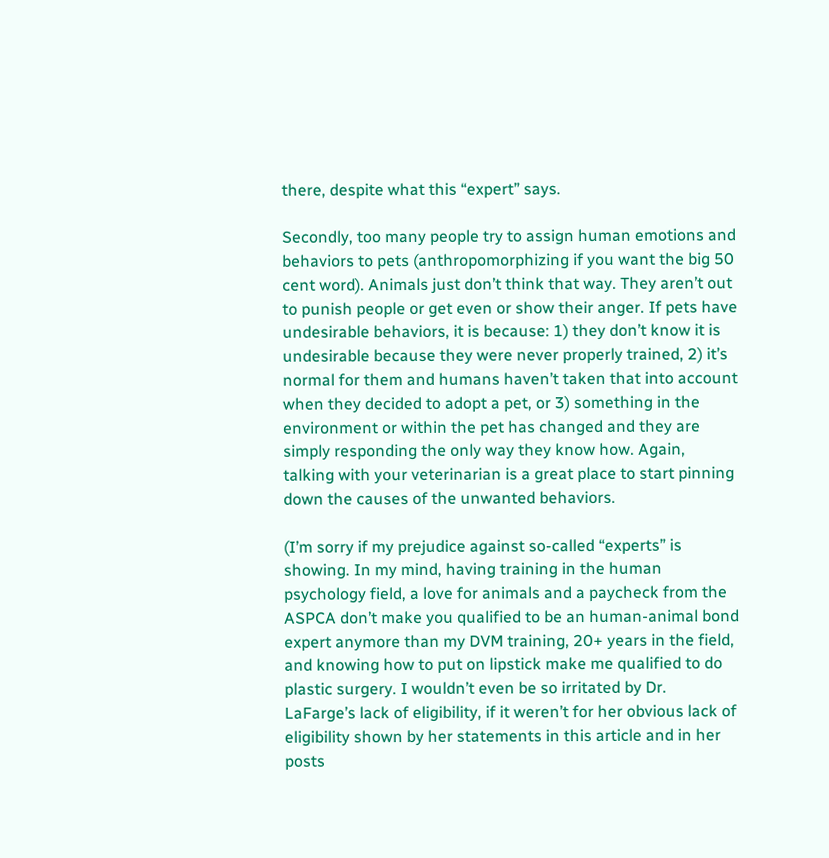there, despite what this “expert” says.

Secondly, too many people try to assign human emotions and behaviors to pets (anthropomorphizing if you want the big 50 cent word). Animals just don’t think that way. They aren’t out to punish people or get even or show their anger. If pets have undesirable behaviors, it is because: 1) they don’t know it is undesirable because they were never properly trained, 2) it’s normal for them and humans haven’t taken that into account when they decided to adopt a pet, or 3) something in the environment or within the pet has changed and they are simply responding the only way they know how. Again, talking with your veterinarian is a great place to start pinning down the causes of the unwanted behaviors.

(I’m sorry if my prejudice against so-called “experts” is showing. In my mind, having training in the human psychology field, a love for animals and a paycheck from the ASPCA don’t make you qualified to be an human-animal bond expert anymore than my DVM training, 20+ years in the field, and knowing how to put on lipstick make me qualified to do plastic surgery. I wouldn’t even be so irritated by Dr. LaFarge’s lack of eligibility, if it weren’t for her obvious lack of eligibility shown by her statements in this article and in her posts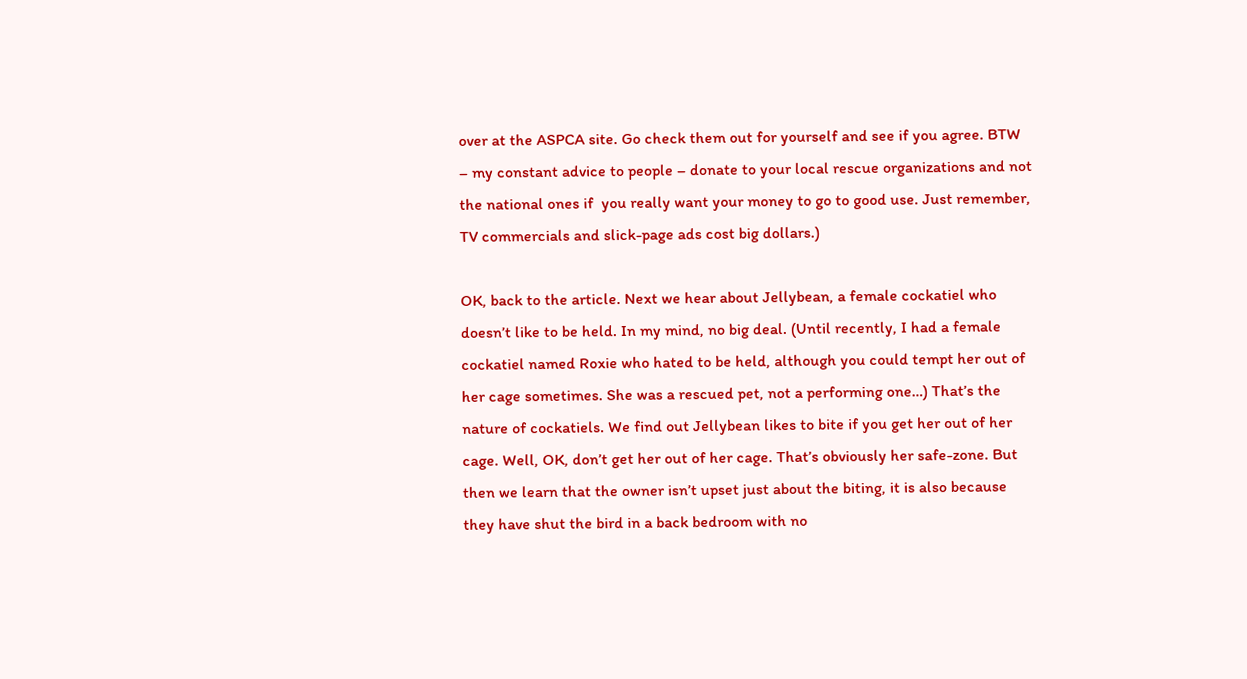over at the ASPCA site. Go check them out for yourself and see if you agree. BTW – my constant advice to people – donate to your local rescue organizations and not the national ones if  you really want your money to go to good use. Just remember, TV commercials and slick-page ads cost big dollars.)

OK, back to the article. Next we hear about Jellybean, a female cockatiel who doesn’t like to be held. In my mind, no big deal. (Until recently, I had a female cockatiel named Roxie who hated to be held, although you could tempt her out of her cage sometimes. She was a rescued pet, not a performing one…) That’s the nature of cockatiels. We find out Jellybean likes to bite if you get her out of her cage. Well, OK, don’t get her out of her cage. That’s obviously her safe-zone. But then we learn that the owner isn’t upset just about the biting, it is also because they have shut the bird in a back bedroom with no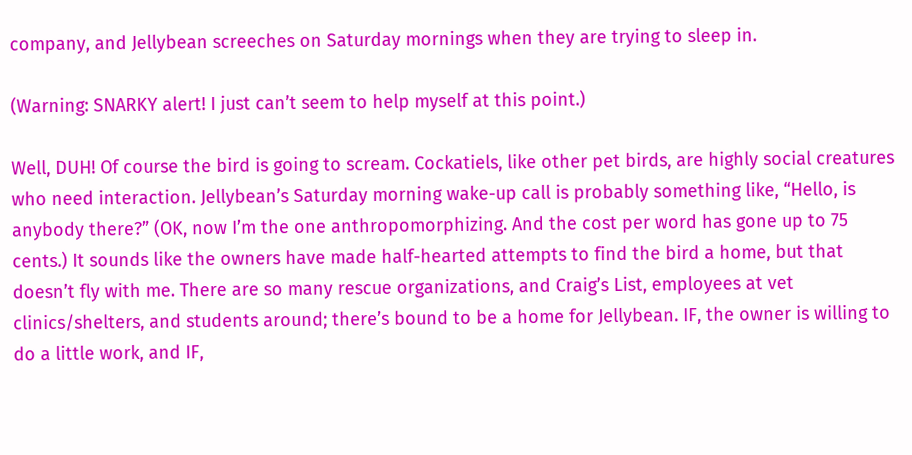company, and Jellybean screeches on Saturday mornings when they are trying to sleep in.

(Warning: SNARKY alert! I just can’t seem to help myself at this point.)

Well, DUH! Of course the bird is going to scream. Cockatiels, like other pet birds, are highly social creatures who need interaction. Jellybean’s Saturday morning wake-up call is probably something like, “Hello, is anybody there?” (OK, now I’m the one anthropomorphizing. And the cost per word has gone up to 75 cents.) It sounds like the owners have made half-hearted attempts to find the bird a home, but that doesn’t fly with me. There are so many rescue organizations, and Craig’s List, employees at vet clinics/shelters, and students around; there’s bound to be a home for Jellybean. IF, the owner is willing to do a little work, and IF,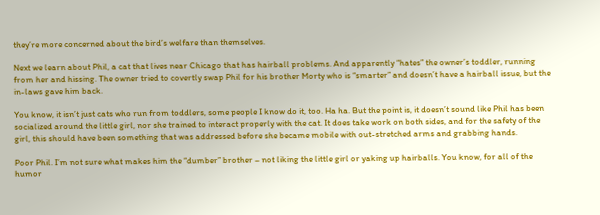they’re more concerned about the bird’s welfare than themselves.

Next we learn about Phil, a cat that lives near Chicago that has hairball problems. And apparently “hates” the owner’s toddler, running from her and hissing. The owner tried to covertly swap Phil for his brother Morty who is “smarter” and doesn’t have a hairball issue, but the in-laws gave him back.

You know, it isn’t just cats who run from toddlers, some people I know do it, too. Ha ha. But the point is, it doesn’t sound like Phil has been socialized around the little girl, nor she trained to interact properly with the cat. It does take work on both sides, and for the safety of the girl, this should have been something that was addressed before she became mobile with out-stretched arms and grabbing hands.

Poor Phil. I’m not sure what makes him the “dumber” brother – not liking the little girl or yaking up hairballs. You know, for all of the humor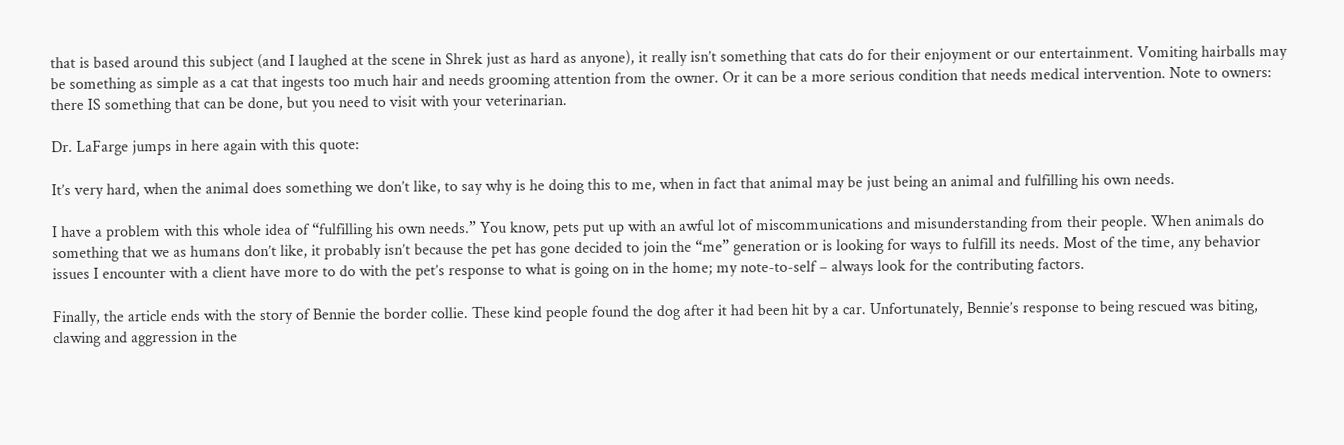that is based around this subject (and I laughed at the scene in Shrek just as hard as anyone), it really isn’t something that cats do for their enjoyment or our entertainment. Vomiting hairballs may be something as simple as a cat that ingests too much hair and needs grooming attention from the owner. Or it can be a more serious condition that needs medical intervention. Note to owners: there IS something that can be done, but you need to visit with your veterinarian.

Dr. LaFarge jumps in here again with this quote:

It’s very hard, when the animal does something we don’t like, to say why is he doing this to me, when in fact that animal may be just being an animal and fulfilling his own needs.

I have a problem with this whole idea of “fulfilling his own needs.” You know, pets put up with an awful lot of miscommunications and misunderstanding from their people. When animals do something that we as humans don’t like, it probably isn’t because the pet has gone decided to join the “me” generation or is looking for ways to fulfill its needs. Most of the time, any behavior issues I encounter with a client have more to do with the pet’s response to what is going on in the home; my note-to-self – always look for the contributing factors.

Finally, the article ends with the story of Bennie the border collie. These kind people found the dog after it had been hit by a car. Unfortunately, Bennie’s response to being rescued was biting, clawing and aggression in the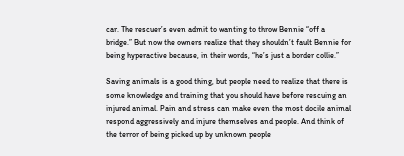car. The rescuer’s even admit to wanting to throw Bennie “off a bridge.” But now the owners realize that they shouldn’t fault Bennie for being hyperactive because, in their words, “he’s just a border collie.”

Saving animals is a good thing, but people need to realize that there is some knowledge and training that you should have before rescuing an injured animal. Pain and stress can make even the most docile animal respond aggressively and injure themselves and people. And think of the terror of being picked up by unknown people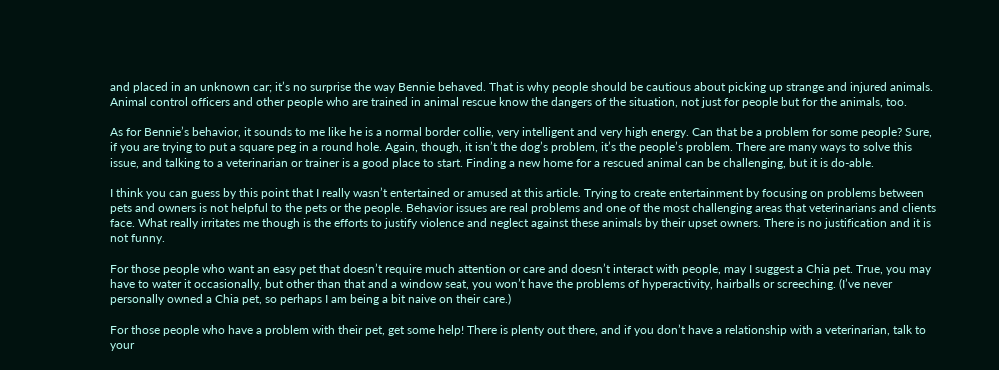and placed in an unknown car; it’s no surprise the way Bennie behaved. That is why people should be cautious about picking up strange and injured animals. Animal control officers and other people who are trained in animal rescue know the dangers of the situation, not just for people but for the animals, too.

As for Bennie’s behavior, it sounds to me like he is a normal border collie, very intelligent and very high energy. Can that be a problem for some people? Sure, if you are trying to put a square peg in a round hole. Again, though, it isn’t the dog’s problem, it’s the people’s problem. There are many ways to solve this issue, and talking to a veterinarian or trainer is a good place to start. Finding a new home for a rescued animal can be challenging, but it is do-able.

I think you can guess by this point that I really wasn’t entertained or amused at this article. Trying to create entertainment by focusing on problems between pets and owners is not helpful to the pets or the people. Behavior issues are real problems and one of the most challenging areas that veterinarians and clients face. What really irritates me though is the efforts to justify violence and neglect against these animals by their upset owners. There is no justification and it is not funny.

For those people who want an easy pet that doesn’t require much attention or care and doesn’t interact with people, may I suggest a Chia pet. True, you may have to water it occasionally, but other than that and a window seat, you won’t have the problems of hyperactivity, hairballs or screeching. (I’ve never personally owned a Chia pet, so perhaps I am being a bit naive on their care.)

For those people who have a problem with their pet, get some help! There is plenty out there, and if you don’t have a relationship with a veterinarian, talk to your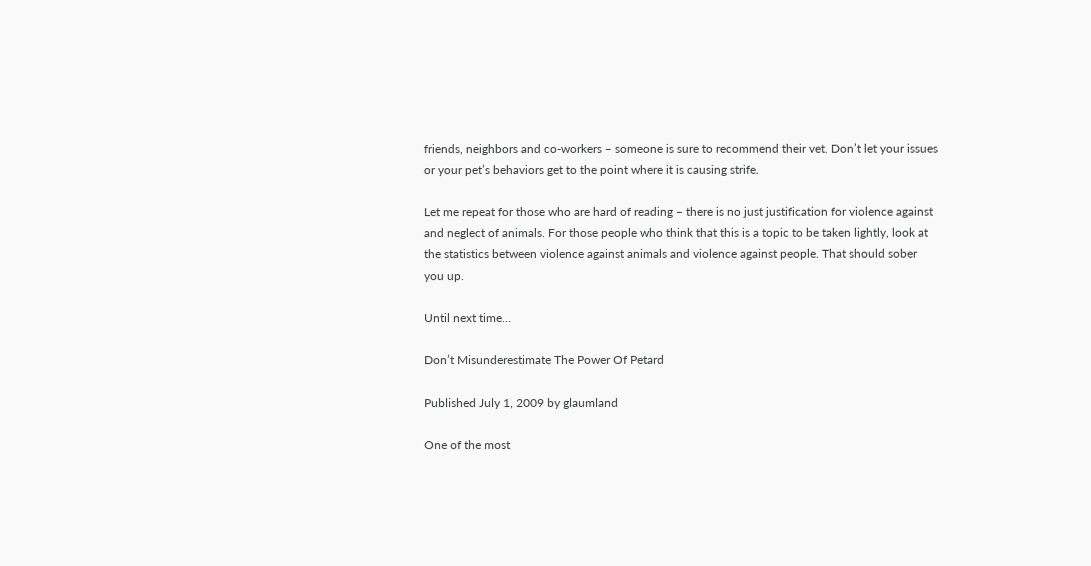friends, neighbors and co-workers – someone is sure to recommend their vet. Don’t let your issues or your pet’s behaviors get to the point where it is causing strife.

Let me repeat for those who are hard of reading – there is no just justification for violence against and neglect of animals. For those people who think that this is a topic to be taken lightly, look at the statistics between violence against animals and violence against people. That should sober you up.

Until next time…

Don’t Misunderestimate The Power Of Petard

Published July 1, 2009 by glaumland

One of the most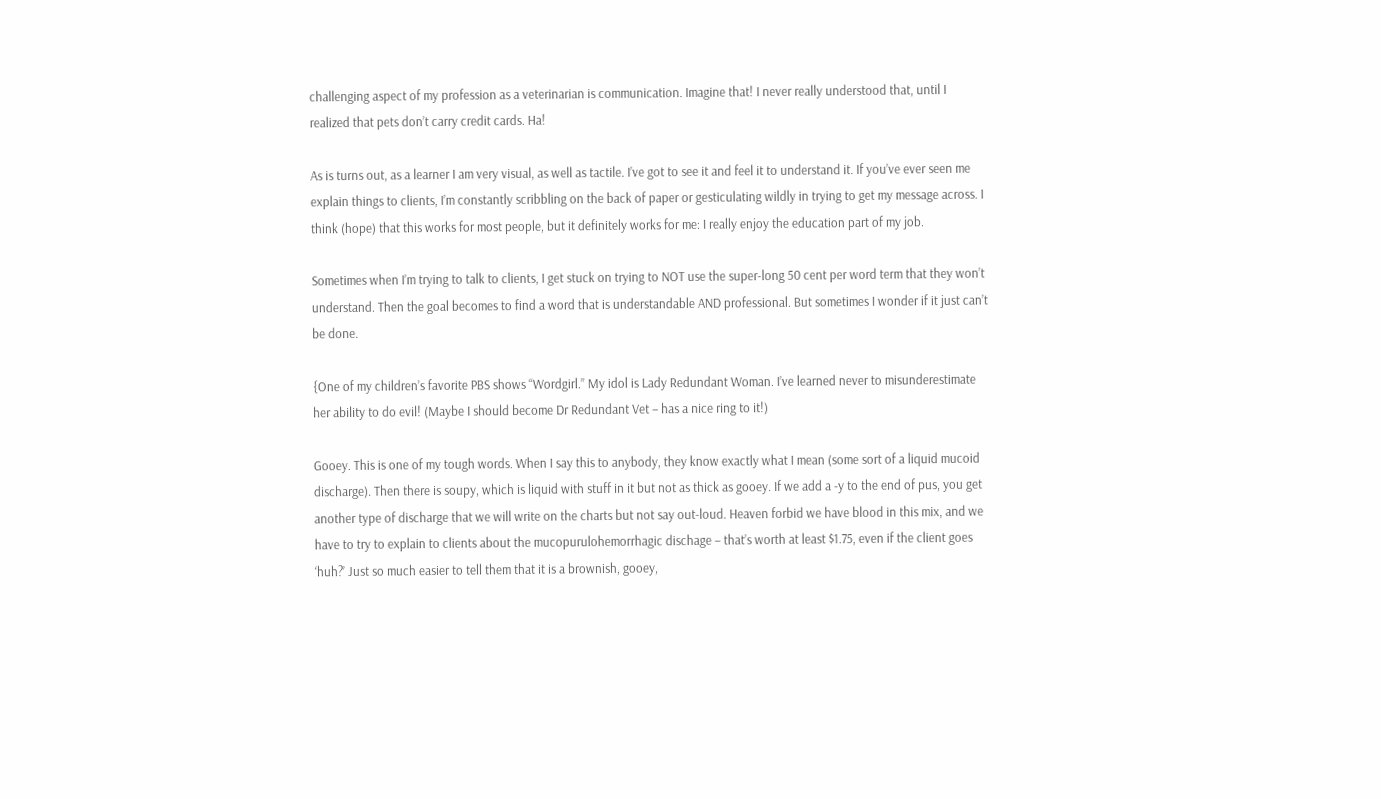challenging aspect of my profession as a veterinarian is communication. Imagine that! I never really understood that, until I realized that pets don’t carry credit cards. Ha!

As is turns out, as a learner I am very visual, as well as tactile. I’ve got to see it and feel it to understand it. If you’ve ever seen me explain things to clients, I’m constantly scribbling on the back of paper or gesticulating wildly in trying to get my message across. I think (hope) that this works for most people, but it definitely works for me: I really enjoy the education part of my job.

Sometimes when I’m trying to talk to clients, I get stuck on trying to NOT use the super-long 50 cent per word term that they won’t understand. Then the goal becomes to find a word that is understandable AND professional. But sometimes I wonder if it just can’t be done.

{One of my children’s favorite PBS shows “Wordgirl.” My idol is Lady Redundant Woman. I’ve learned never to misunderestimate her ability to do evil! (Maybe I should become Dr Redundant Vet – has a nice ring to it!)

Gooey. This is one of my tough words. When I say this to anybody, they know exactly what I mean (some sort of a liquid mucoid discharge). Then there is soupy, which is liquid with stuff in it but not as thick as gooey. If we add a -y to the end of pus, you get another type of discharge that we will write on the charts but not say out-loud. Heaven forbid we have blood in this mix, and we have to try to explain to clients about the mucopurulohemorrhagic dischage – that’s worth at least $1.75, even if the client goes ‘huh?’ Just so much easier to tell them that it is a brownish, gooey,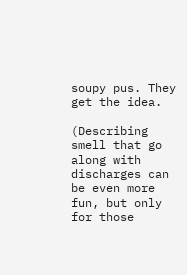soupy pus. They get the idea.

(Describing smell that go along with discharges can be even more fun, but only for those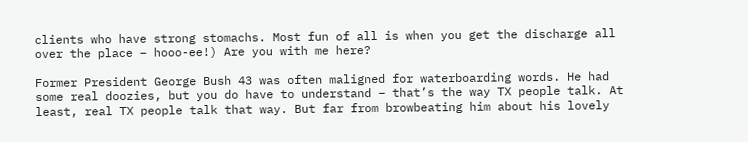clients who have strong stomachs. Most fun of all is when you get the discharge all over the place – hooo-ee!) Are you with me here?

Former President George Bush 43 was often maligned for waterboarding words. He had some real doozies, but you do have to understand – that’s the way TX people talk. At least, real TX people talk that way. But far from browbeating him about his lovely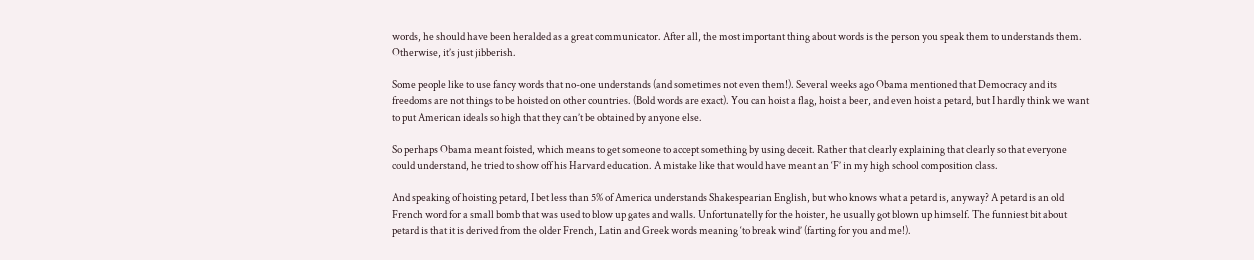words, he should have been heralded as a great communicator. After all, the most important thing about words is the person you speak them to understands them. Otherwise, it’s just jibberish.

Some people like to use fancy words that no-one understands (and sometimes not even them!). Several weeks ago Obama mentioned that Democracy and its freedoms are not things to be hoisted on other countries. (Bold words are exact). You can hoist a flag, hoist a beer, and even hoist a petard, but I hardly think we want to put American ideals so high that they can’t be obtained by anyone else.

So perhaps Obama meant foisted, which means to get someone to accept something by using deceit. Rather that clearly explaining that clearly so that everyone could understand, he tried to show off his Harvard education. A mistake like that would have meant an ‘F’ in my high school composition class.

And speaking of hoisting petard, I bet less than 5% of America understands Shakespearian English, but who knows what a petard is, anyway? A petard is an old French word for a small bomb that was used to blow up gates and walls. Unfortunatelly for the hoister, he usually got blown up himself. The funniest bit about petard is that it is derived from the older French, Latin and Greek words meaning ‘to break wind’ (farting for you and me!).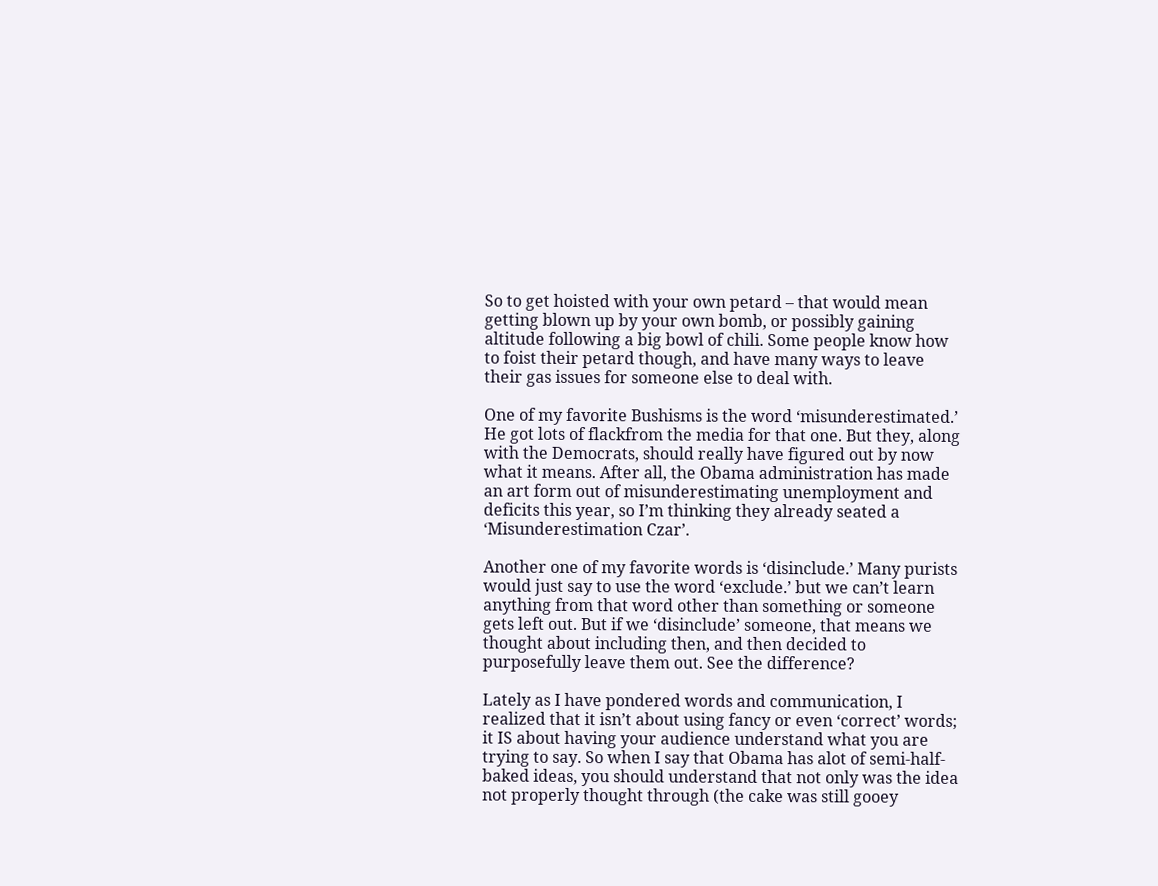So to get hoisted with your own petard – that would mean getting blown up by your own bomb, or possibly gaining altitude following a big bowl of chili. Some people know how to foist their petard though, and have many ways to leave their gas issues for someone else to deal with.

One of my favorite Bushisms is the word ‘misunderestimated.’ He got lots of flackfrom the media for that one. But they, along with the Democrats, should really have figured out by now what it means. After all, the Obama administration has made an art form out of misunderestimating unemployment and deficits this year, so I’m thinking they already seated a ‘Misunderestimation Czar’.

Another one of my favorite words is ‘disinclude.’ Many purists would just say to use the word ‘exclude.’ but we can’t learn anything from that word other than something or someone gets left out. But if we ‘disinclude’ someone, that means we thought about including then, and then decided to purposefully leave them out. See the difference?

Lately as I have pondered words and communication, I realized that it isn’t about using fancy or even ‘correct’ words; it IS about having your audience understand what you are trying to say. So when I say that Obama has alot of semi-half-baked ideas, you should understand that not only was the idea not properly thought through (the cake was still gooey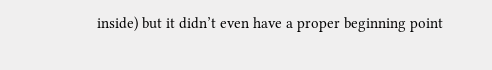inside) but it didn’t even have a proper beginning point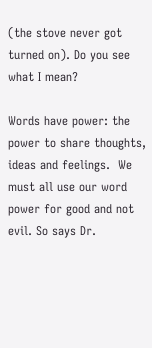(the stove never got turned on). Do you see what I mean?

Words have power: the power to share thoughts, ideas and feelings.  We must all use our word power for good and not evil. So says Dr.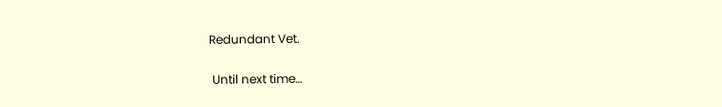Redundant Vet.

 Until next time…